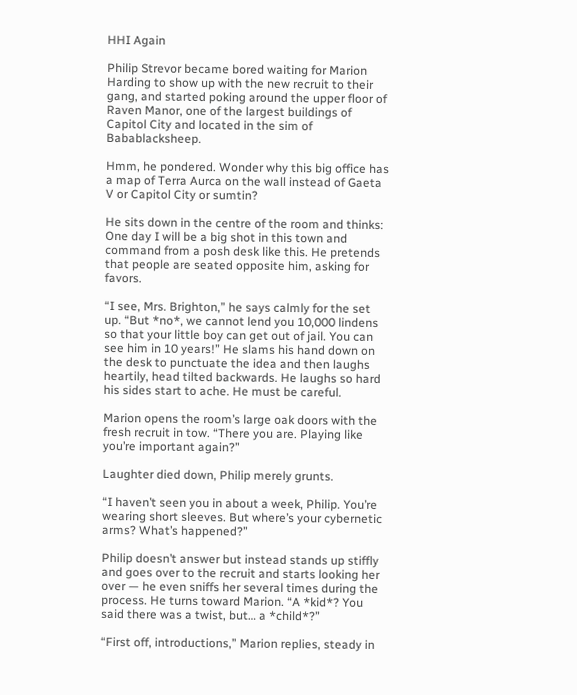HHI Again

Philip Strevor became bored waiting for Marion Harding to show up with the new recruit to their gang, and started poking around the upper floor of Raven Manor, one of the largest buildings of Capitol City and located in the sim of Babablacksheep.

Hmm, he pondered. Wonder why this big office has a map of Terra Aurca on the wall instead of Gaeta V or Capitol City or sumtin?

He sits down in the centre of the room and thinks: One day I will be a big shot in this town and command from a posh desk like this. He pretends that people are seated opposite him, asking for favors.

“I see, Mrs. Brighton,” he says calmly for the set up. “But *no*, we cannot lend you 10,000 lindens so that your little boy can get out of jail. You can see him in 10 years!” He slams his hand down on the desk to punctuate the idea and then laughs heartily, head tilted backwards. He laughs so hard his sides start to ache. He must be careful.

Marion opens the room’s large oak doors with the fresh recruit in tow. “There you are. Playing like you’re important again?”

Laughter died down, Philip merely grunts.

“I haven’t seen you in about a week, Philip. You’re wearing short sleeves. But where’s your cybernetic arms? What’s happened?”

Philip doesn’t answer but instead stands up stiffly and goes over to the recruit and starts looking her over — he even sniffs her several times during the process. He turns toward Marion. “A *kid*? You said there was a twist, but… a *child*?”

“First off, introductions,” Marion replies, steady in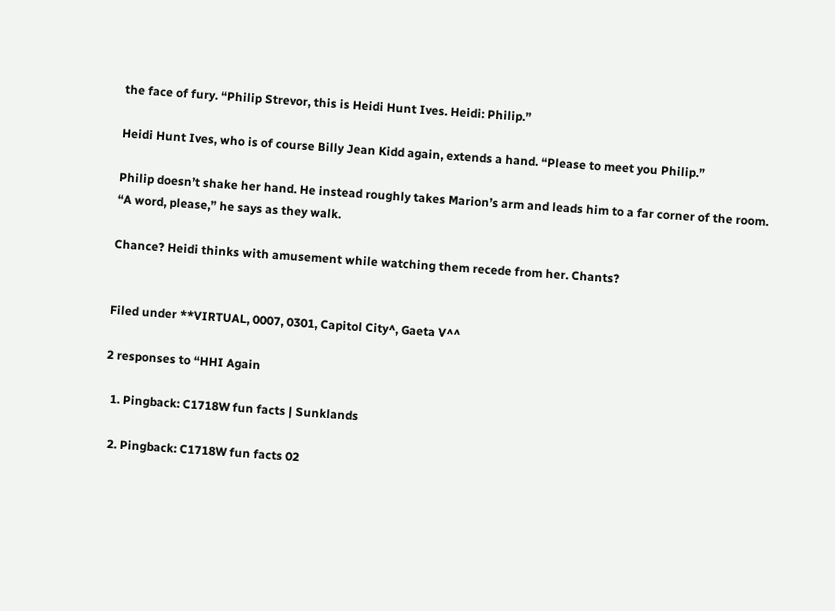the face of fury. “Philip Strevor, this is Heidi Hunt Ives. Heidi: Philip.”

Heidi Hunt Ives, who is of course Billy Jean Kidd again, extends a hand. “Please to meet you Philip.”

Philip doesn’t shake her hand. He instead roughly takes Marion’s arm and leads him to a far corner of the room. “A word, please,” he says as they walk.

Chance? Heidi thinks with amusement while watching them recede from her. Chants?


Filed under **VIRTUAL, 0007, 0301, Capitol City^, Gaeta V^^

2 responses to “HHI Again

  1. Pingback: C1718W fun facts | Sunklands

  2. Pingback: C1718W fun facts 02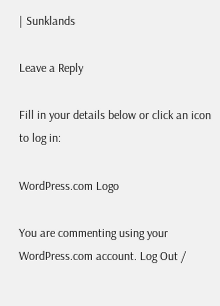| Sunklands

Leave a Reply

Fill in your details below or click an icon to log in:

WordPress.com Logo

You are commenting using your WordPress.com account. Log Out /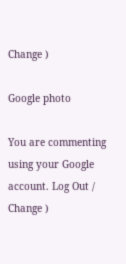Change )

Google photo

You are commenting using your Google account. Log Out /  Change )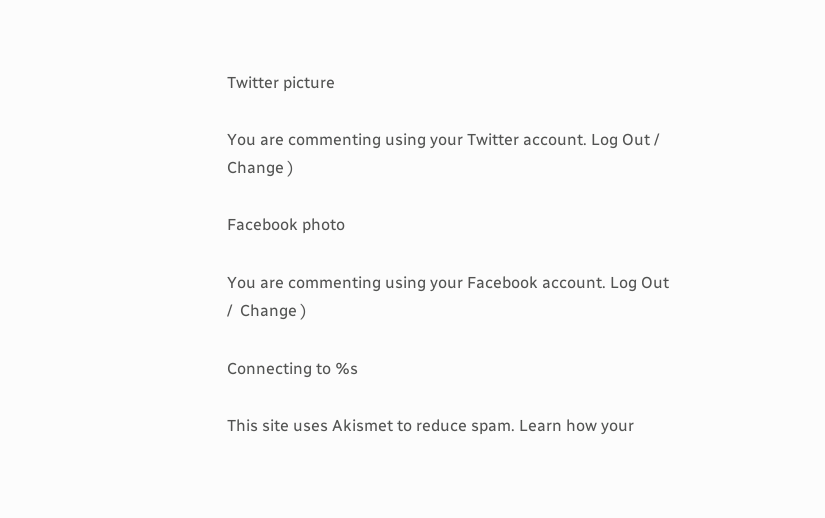Twitter picture

You are commenting using your Twitter account. Log Out /  Change )

Facebook photo

You are commenting using your Facebook account. Log Out /  Change )

Connecting to %s

This site uses Akismet to reduce spam. Learn how your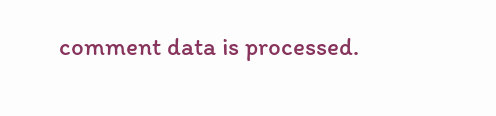comment data is processed.